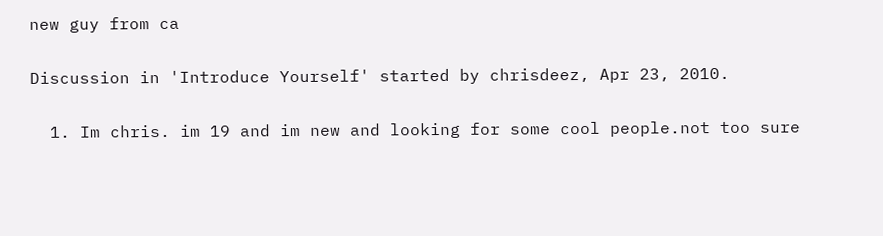new guy from ca

Discussion in 'Introduce Yourself' started by chrisdeez, Apr 23, 2010.

  1. Im chris. im 19 and im new and looking for some cool people.not too sure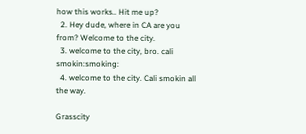how this works.. Hit me up?
  2. Hey dude, where in CA are you from? Welcome to the city.
  3. welcome to the city, bro. cali smokin:smoking:
  4. welcome to the city. Cali smokin all the way.

Grasscity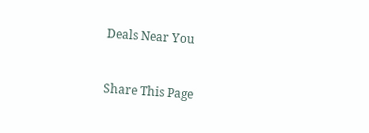Deals Near You


Share This Page